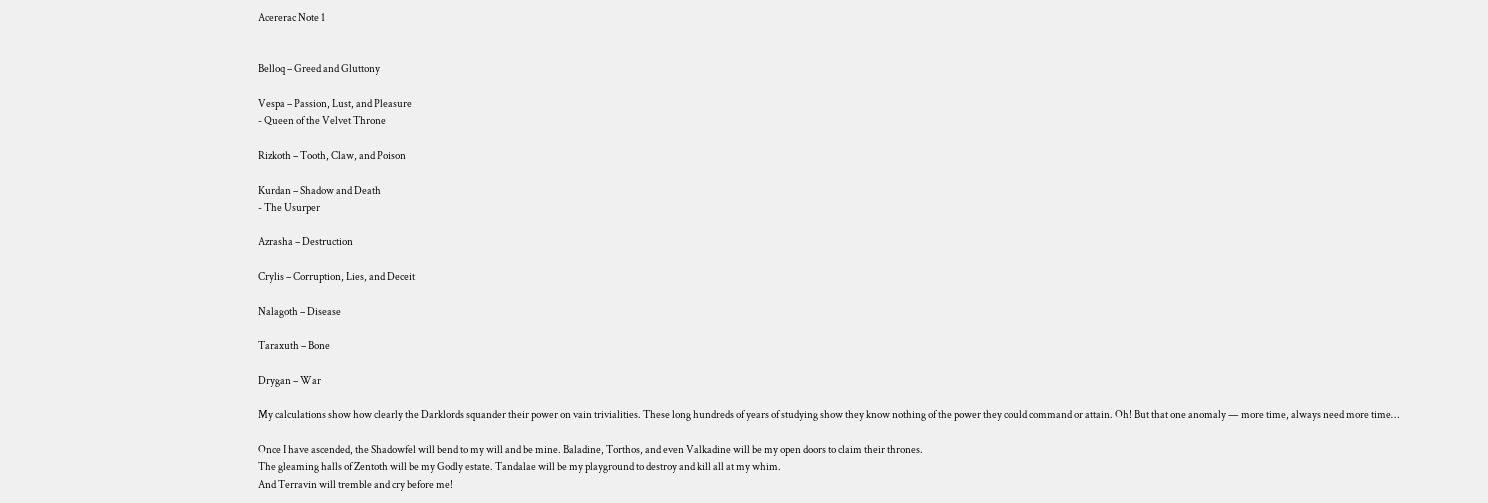Acererac Note 1


Belloq – Greed and Gluttony

Vespa – Passion, Lust, and Pleasure
- Queen of the Velvet Throne

Rizkoth – Tooth, Claw, and Poison

Kurdan – Shadow and Death
- The Usurper

Azrasha – Destruction

Crylis – Corruption, Lies, and Deceit

Nalagoth – Disease

Taraxuth – Bone

Drygan – War

My calculations show how clearly the Darklords squander their power on vain trivialities. These long hundreds of years of studying show they know nothing of the power they could command or attain. Oh! But that one anomaly — more time, always need more time…

Once I have ascended, the Shadowfel will bend to my will and be mine. Baladine, Torthos, and even Valkadine will be my open doors to claim their thrones.
The gleaming halls of Zentoth will be my Godly estate. Tandalae will be my playground to destroy and kill all at my whim.
And Terravin will tremble and cry before me!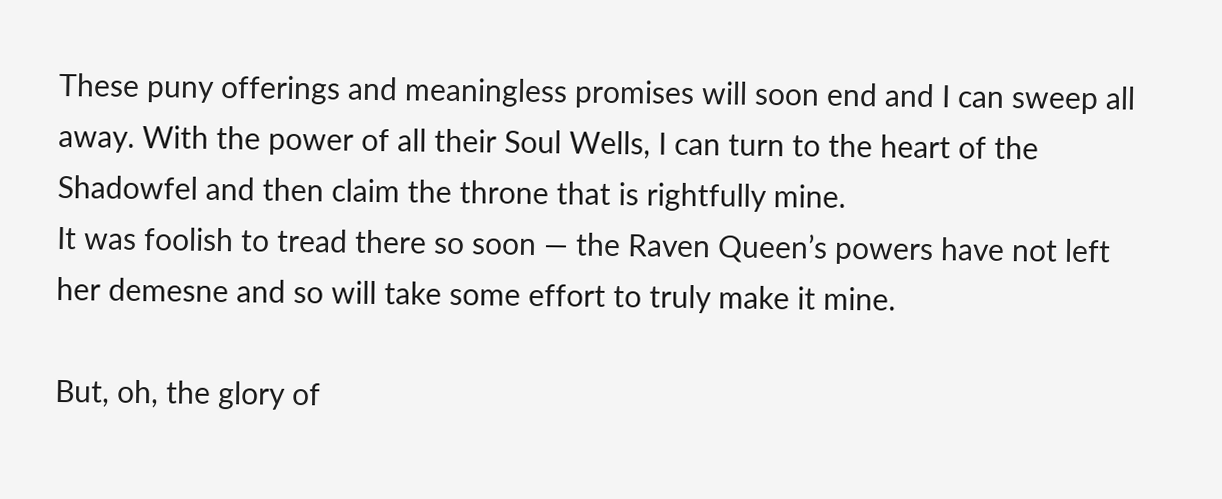These puny offerings and meaningless promises will soon end and I can sweep all away. With the power of all their Soul Wells, I can turn to the heart of the Shadowfel and then claim the throne that is rightfully mine.
It was foolish to tread there so soon — the Raven Queen’s powers have not left her demesne and so will take some effort to truly make it mine.

But, oh, the glory of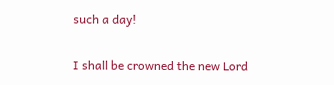such a day!

I shall be crowned the new Lord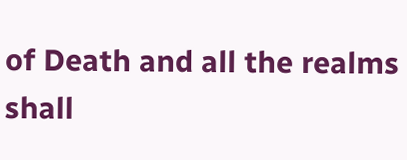of Death and all the realms shall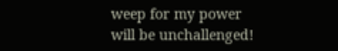weep for my power will be unchallenged!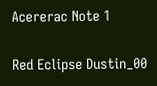Acererac Note 1

Red Eclipse Dustin_00